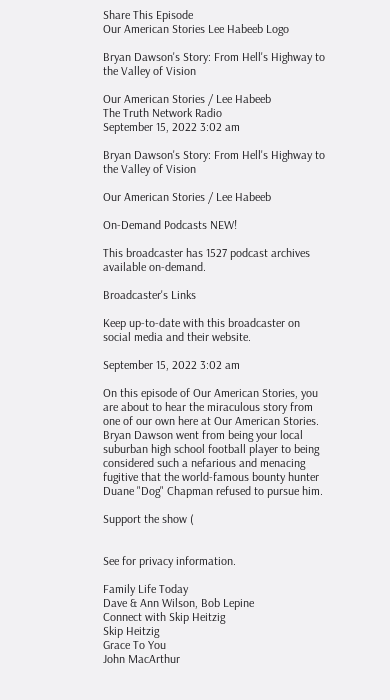Share This Episode
Our American Stories Lee Habeeb Logo

Bryan Dawson's Story: From Hell's Highway to the Valley of Vision

Our American Stories / Lee Habeeb
The Truth Network Radio
September 15, 2022 3:02 am

Bryan Dawson's Story: From Hell's Highway to the Valley of Vision

Our American Stories / Lee Habeeb

On-Demand Podcasts NEW!

This broadcaster has 1527 podcast archives available on-demand.

Broadcaster's Links

Keep up-to-date with this broadcaster on social media and their website.

September 15, 2022 3:02 am

On this episode of Our American Stories, you are about to hear the miraculous story from one of our own here at Our American Stories. Bryan Dawson went from being your local suburban high school football player to being considered such a nefarious and menacing fugitive that the world-famous bounty hunter Duane "Dog" Chapman refused to pursue him.

Support the show (


See for privacy information.

Family Life Today
Dave & Ann Wilson, Bob Lepine
Connect with Skip Heitzig
Skip Heitzig
Grace To You
John MacArthur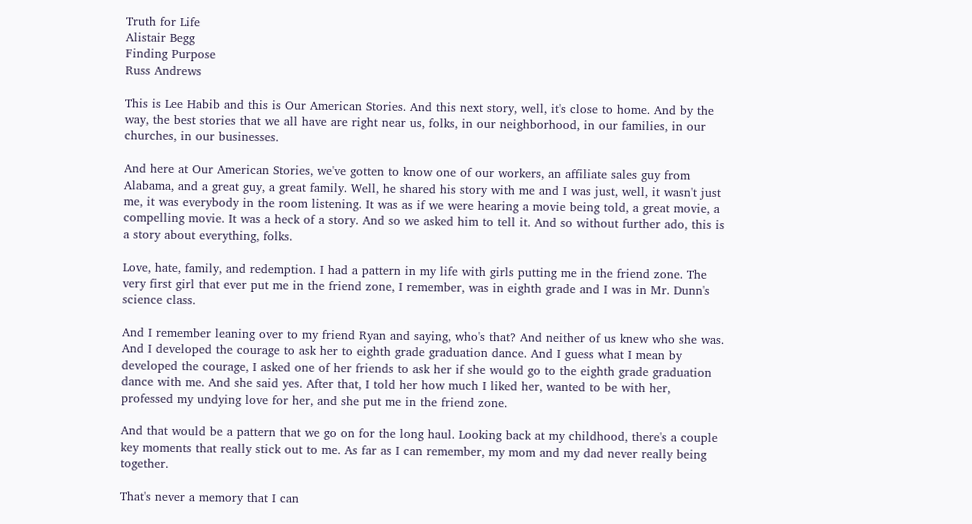Truth for Life
Alistair Begg
Finding Purpose
Russ Andrews

This is Lee Habib and this is Our American Stories. And this next story, well, it's close to home. And by the way, the best stories that we all have are right near us, folks, in our neighborhood, in our families, in our churches, in our businesses.

And here at Our American Stories, we've gotten to know one of our workers, an affiliate sales guy from Alabama, and a great guy, a great family. Well, he shared his story with me and I was just, well, it wasn't just me, it was everybody in the room listening. It was as if we were hearing a movie being told, a great movie, a compelling movie. It was a heck of a story. And so we asked him to tell it. And so without further ado, this is a story about everything, folks.

Love, hate, family, and redemption. I had a pattern in my life with girls putting me in the friend zone. The very first girl that ever put me in the friend zone, I remember, was in eighth grade and I was in Mr. Dunn's science class.

And I remember leaning over to my friend Ryan and saying, who's that? And neither of us knew who she was. And I developed the courage to ask her to eighth grade graduation dance. And I guess what I mean by developed the courage, I asked one of her friends to ask her if she would go to the eighth grade graduation dance with me. And she said yes. After that, I told her how much I liked her, wanted to be with her, professed my undying love for her, and she put me in the friend zone.

And that would be a pattern that we go on for the long haul. Looking back at my childhood, there's a couple key moments that really stick out to me. As far as I can remember, my mom and my dad never really being together.

That's never a memory that I can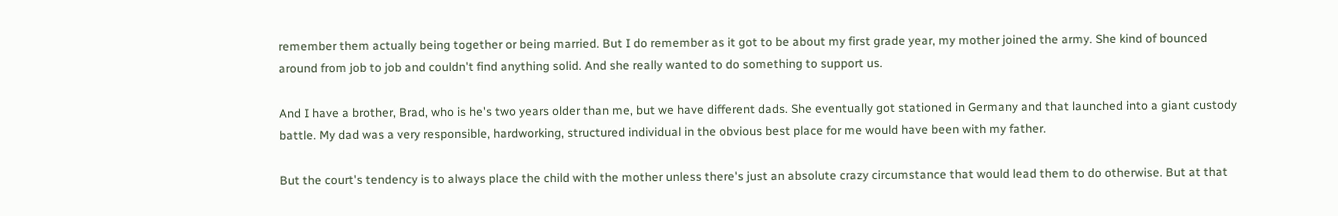remember them actually being together or being married. But I do remember as it got to be about my first grade year, my mother joined the army. She kind of bounced around from job to job and couldn't find anything solid. And she really wanted to do something to support us.

And I have a brother, Brad, who is he's two years older than me, but we have different dads. She eventually got stationed in Germany and that launched into a giant custody battle. My dad was a very responsible, hardworking, structured individual in the obvious best place for me would have been with my father.

But the court's tendency is to always place the child with the mother unless there's just an absolute crazy circumstance that would lead them to do otherwise. But at that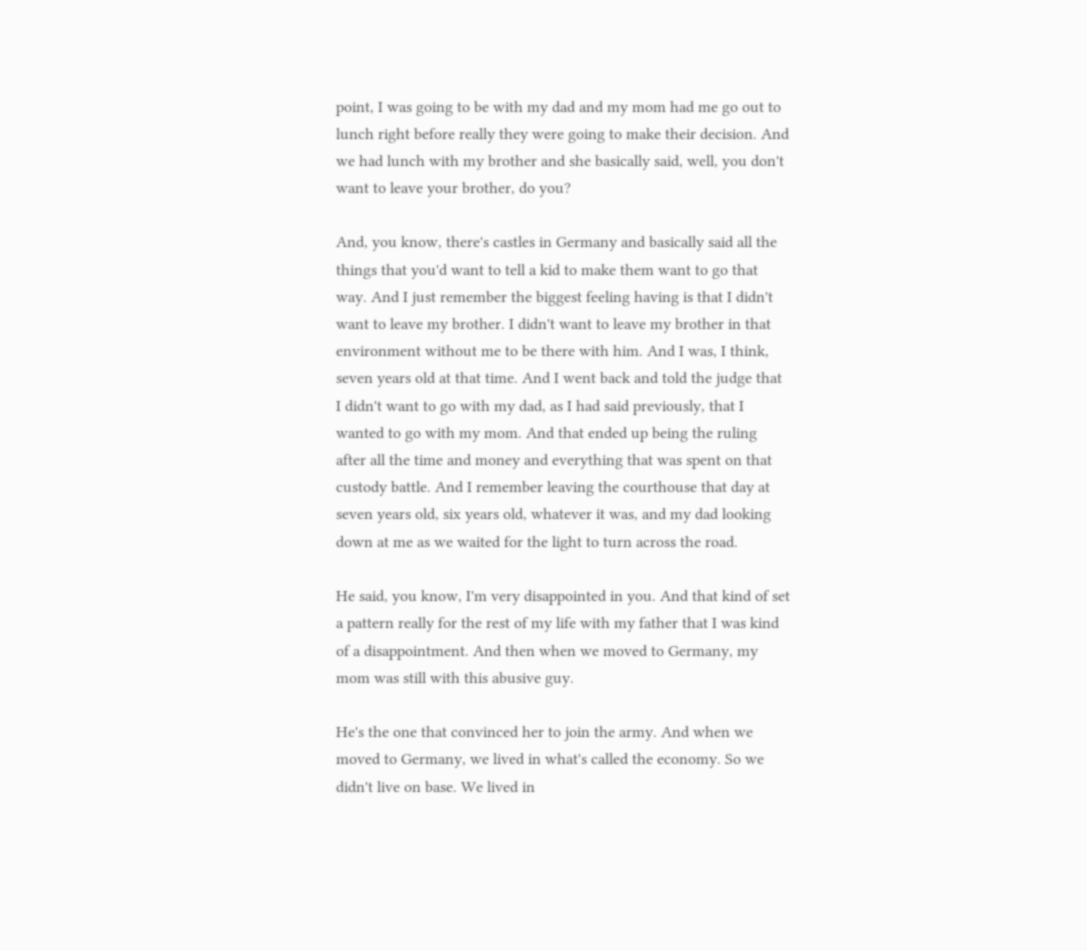point, I was going to be with my dad and my mom had me go out to lunch right before really they were going to make their decision. And we had lunch with my brother and she basically said, well, you don't want to leave your brother, do you?

And, you know, there's castles in Germany and basically said all the things that you'd want to tell a kid to make them want to go that way. And I just remember the biggest feeling having is that I didn't want to leave my brother. I didn't want to leave my brother in that environment without me to be there with him. And I was, I think, seven years old at that time. And I went back and told the judge that I didn't want to go with my dad, as I had said previously, that I wanted to go with my mom. And that ended up being the ruling after all the time and money and everything that was spent on that custody battle. And I remember leaving the courthouse that day at seven years old, six years old, whatever it was, and my dad looking down at me as we waited for the light to turn across the road.

He said, you know, I'm very disappointed in you. And that kind of set a pattern really for the rest of my life with my father that I was kind of a disappointment. And then when we moved to Germany, my mom was still with this abusive guy.

He's the one that convinced her to join the army. And when we moved to Germany, we lived in what's called the economy. So we didn't live on base. We lived in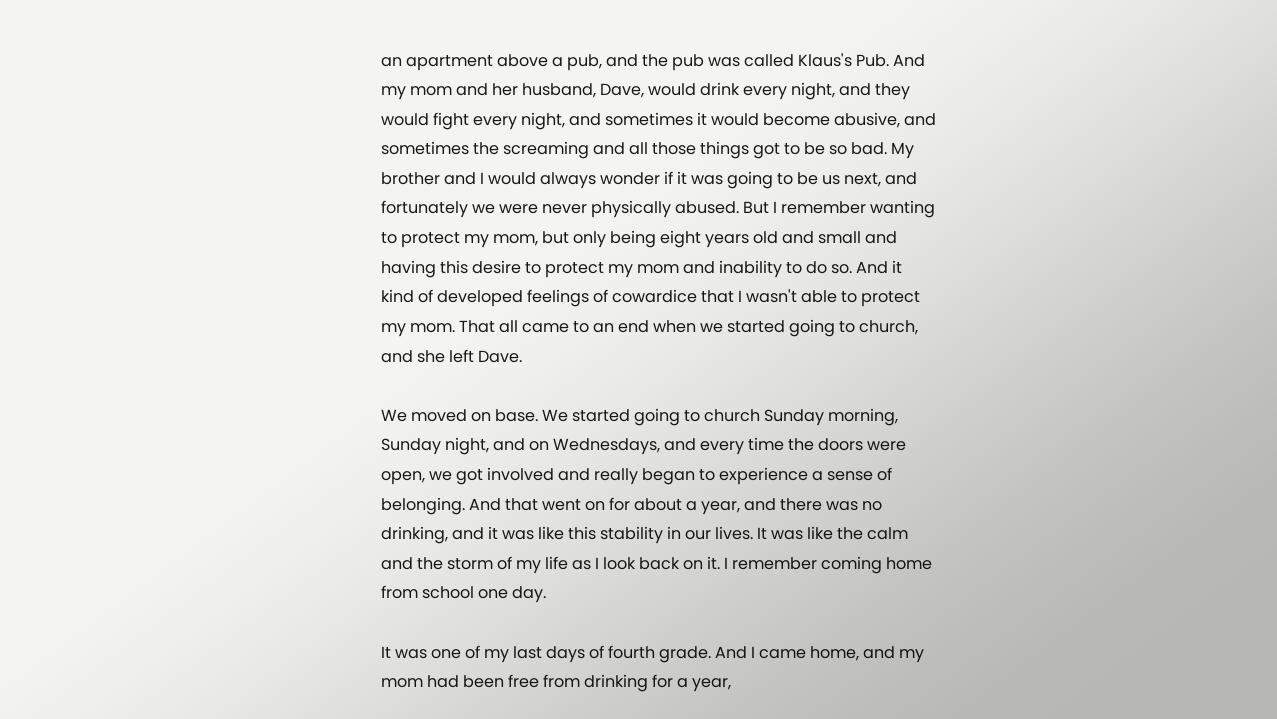an apartment above a pub, and the pub was called Klaus's Pub. And my mom and her husband, Dave, would drink every night, and they would fight every night, and sometimes it would become abusive, and sometimes the screaming and all those things got to be so bad. My brother and I would always wonder if it was going to be us next, and fortunately we were never physically abused. But I remember wanting to protect my mom, but only being eight years old and small and having this desire to protect my mom and inability to do so. And it kind of developed feelings of cowardice that I wasn't able to protect my mom. That all came to an end when we started going to church, and she left Dave.

We moved on base. We started going to church Sunday morning, Sunday night, and on Wednesdays, and every time the doors were open, we got involved and really began to experience a sense of belonging. And that went on for about a year, and there was no drinking, and it was like this stability in our lives. It was like the calm and the storm of my life as I look back on it. I remember coming home from school one day.

It was one of my last days of fourth grade. And I came home, and my mom had been free from drinking for a year,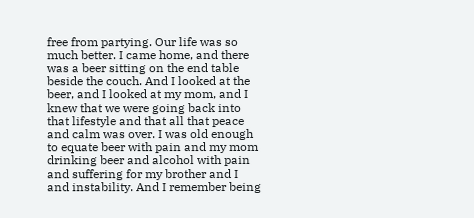free from partying. Our life was so much better. I came home, and there was a beer sitting on the end table beside the couch. And I looked at the beer, and I looked at my mom, and I knew that we were going back into that lifestyle and that all that peace and calm was over. I was old enough to equate beer with pain and my mom drinking beer and alcohol with pain and suffering for my brother and I and instability. And I remember being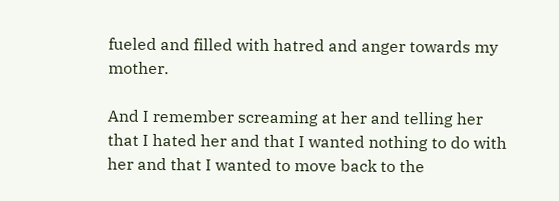fueled and filled with hatred and anger towards my mother.

And I remember screaming at her and telling her that I hated her and that I wanted nothing to do with her and that I wanted to move back to the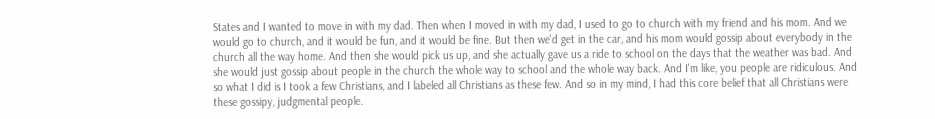States and I wanted to move in with my dad. Then when I moved in with my dad, I used to go to church with my friend and his mom. And we would go to church, and it would be fun, and it would be fine. But then we'd get in the car, and his mom would gossip about everybody in the church all the way home. And then she would pick us up, and she actually gave us a ride to school on the days that the weather was bad. And she would just gossip about people in the church the whole way to school and the whole way back. And I'm like, you people are ridiculous. And so what I did is I took a few Christians, and I labeled all Christians as these few. And so in my mind, I had this core belief that all Christians were these gossipy, judgmental people.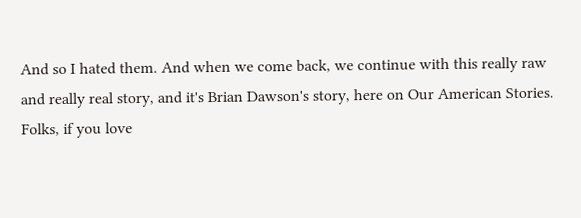And so I hated them. And when we come back, we continue with this really raw and really real story, and it's Brian Dawson's story, here on Our American Stories. Folks, if you love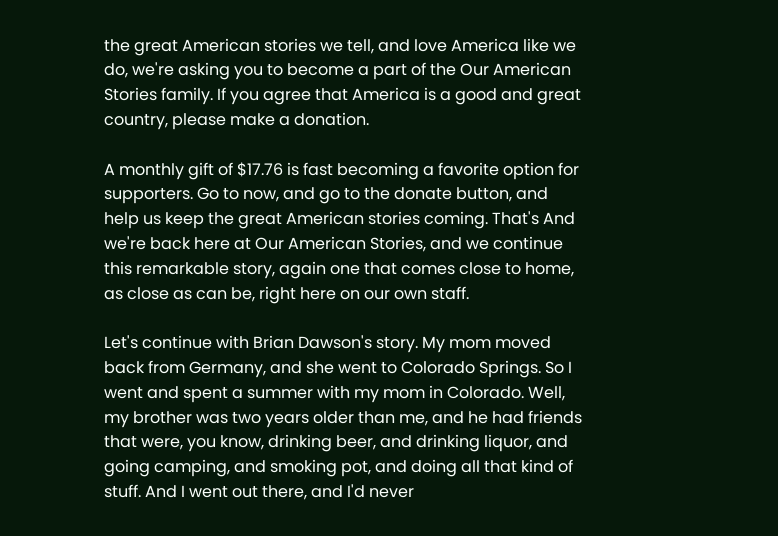the great American stories we tell, and love America like we do, we're asking you to become a part of the Our American Stories family. If you agree that America is a good and great country, please make a donation.

A monthly gift of $17.76 is fast becoming a favorite option for supporters. Go to now, and go to the donate button, and help us keep the great American stories coming. That's And we're back here at Our American Stories, and we continue this remarkable story, again one that comes close to home, as close as can be, right here on our own staff.

Let's continue with Brian Dawson's story. My mom moved back from Germany, and she went to Colorado Springs. So I went and spent a summer with my mom in Colorado. Well, my brother was two years older than me, and he had friends that were, you know, drinking beer, and drinking liquor, and going camping, and smoking pot, and doing all that kind of stuff. And I went out there, and I'd never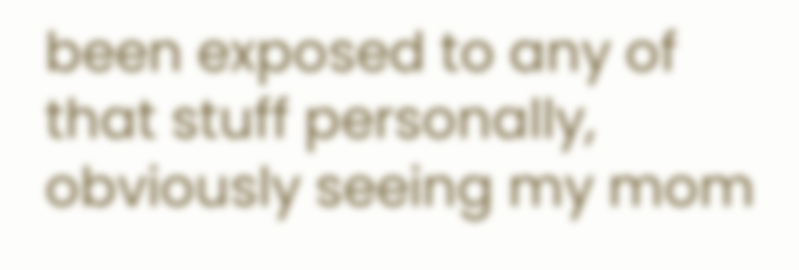been exposed to any of that stuff personally, obviously seeing my mom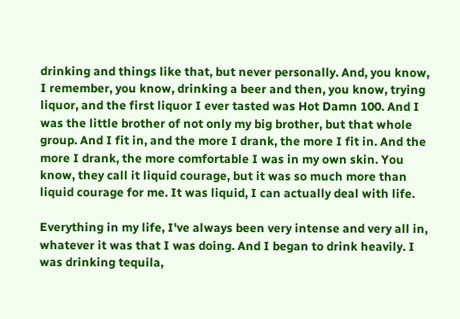drinking and things like that, but never personally. And, you know, I remember, you know, drinking a beer and then, you know, trying liquor, and the first liquor I ever tasted was Hot Damn 100. And I was the little brother of not only my big brother, but that whole group. And I fit in, and the more I drank, the more I fit in. And the more I drank, the more comfortable I was in my own skin. You know, they call it liquid courage, but it was so much more than liquid courage for me. It was liquid, I can actually deal with life.

Everything in my life, I've always been very intense and very all in, whatever it was that I was doing. And I began to drink heavily. I was drinking tequila,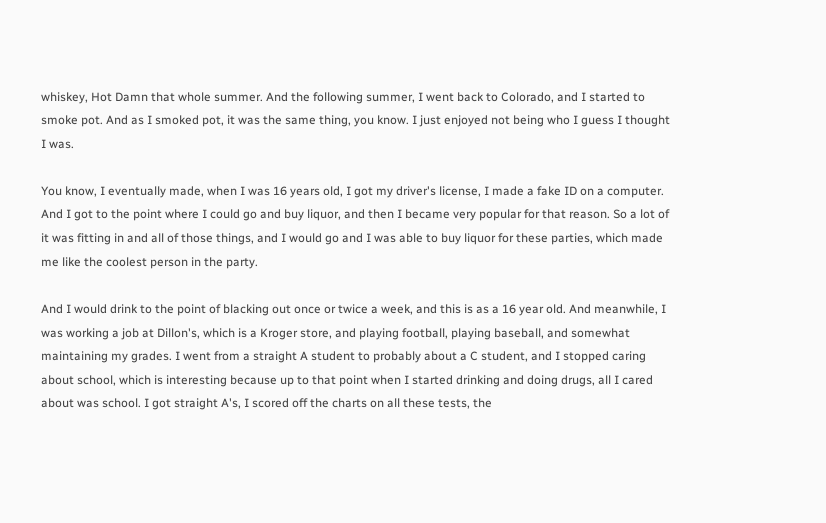whiskey, Hot Damn that whole summer. And the following summer, I went back to Colorado, and I started to smoke pot. And as I smoked pot, it was the same thing, you know. I just enjoyed not being who I guess I thought I was.

You know, I eventually made, when I was 16 years old, I got my driver's license, I made a fake ID on a computer. And I got to the point where I could go and buy liquor, and then I became very popular for that reason. So a lot of it was fitting in and all of those things, and I would go and I was able to buy liquor for these parties, which made me like the coolest person in the party.

And I would drink to the point of blacking out once or twice a week, and this is as a 16 year old. And meanwhile, I was working a job at Dillon's, which is a Kroger store, and playing football, playing baseball, and somewhat maintaining my grades. I went from a straight A student to probably about a C student, and I stopped caring about school, which is interesting because up to that point when I started drinking and doing drugs, all I cared about was school. I got straight A's, I scored off the charts on all these tests, the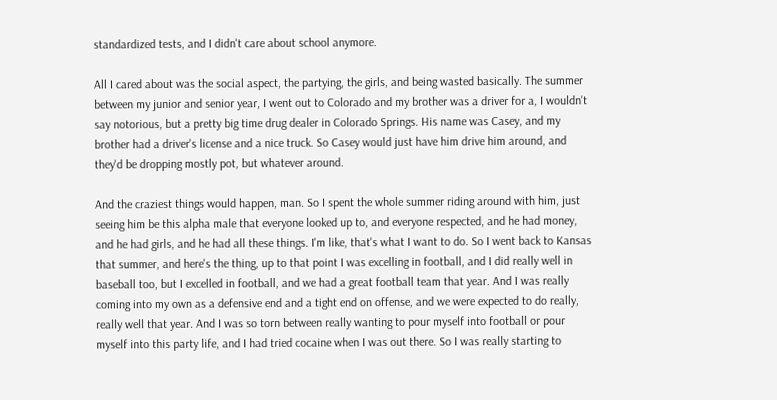standardized tests, and I didn't care about school anymore.

All I cared about was the social aspect, the partying, the girls, and being wasted basically. The summer between my junior and senior year, I went out to Colorado and my brother was a driver for a, I wouldn't say notorious, but a pretty big time drug dealer in Colorado Springs. His name was Casey, and my brother had a driver's license and a nice truck. So Casey would just have him drive him around, and they'd be dropping mostly pot, but whatever around.

And the craziest things would happen, man. So I spent the whole summer riding around with him, just seeing him be this alpha male that everyone looked up to, and everyone respected, and he had money, and he had girls, and he had all these things. I'm like, that's what I want to do. So I went back to Kansas that summer, and here's the thing, up to that point I was excelling in football, and I did really well in baseball too, but I excelled in football, and we had a great football team that year. And I was really coming into my own as a defensive end and a tight end on offense, and we were expected to do really, really well that year. And I was so torn between really wanting to pour myself into football or pour myself into this party life, and I had tried cocaine when I was out there. So I was really starting to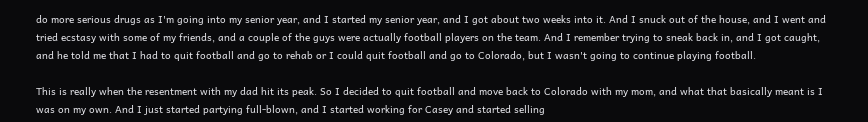do more serious drugs as I'm going into my senior year, and I started my senior year, and I got about two weeks into it. And I snuck out of the house, and I went and tried ecstasy with some of my friends, and a couple of the guys were actually football players on the team. And I remember trying to sneak back in, and I got caught, and he told me that I had to quit football and go to rehab or I could quit football and go to Colorado, but I wasn't going to continue playing football.

This is really when the resentment with my dad hit its peak. So I decided to quit football and move back to Colorado with my mom, and what that basically meant is I was on my own. And I just started partying full-blown, and I started working for Casey and started selling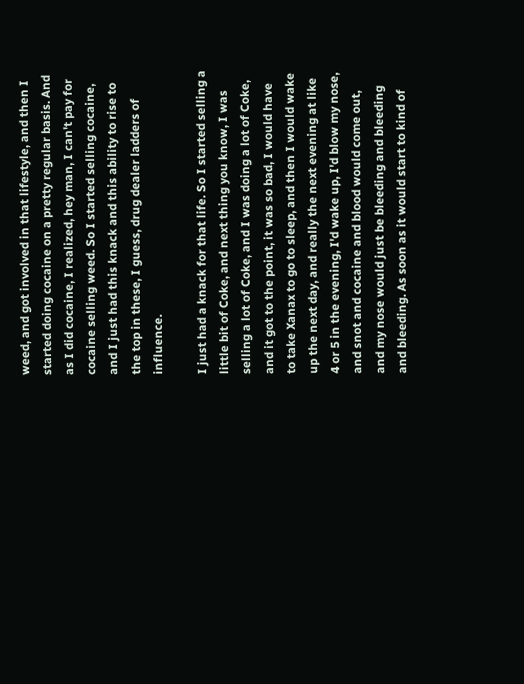weed, and got involved in that lifestyle, and then I started doing cocaine on a pretty regular basis. And as I did cocaine, I realized, hey man, I can't pay for cocaine selling weed. So I started selling cocaine, and I just had this knack and this ability to rise to the top in these, I guess, drug dealer ladders of influence.

I just had a knack for that life. So I started selling a little bit of Coke, and next thing you know, I was selling a lot of Coke, and I was doing a lot of Coke, and it got to the point, it was so bad, I would have to take Xanax to go to sleep, and then I would wake up the next day, and really the next evening at like 4 or 5 in the evening, I'd wake up, I'd blow my nose, and snot and cocaine and blood would come out, and my nose would just be bleeding and bleeding and bleeding. As soon as it would start to kind of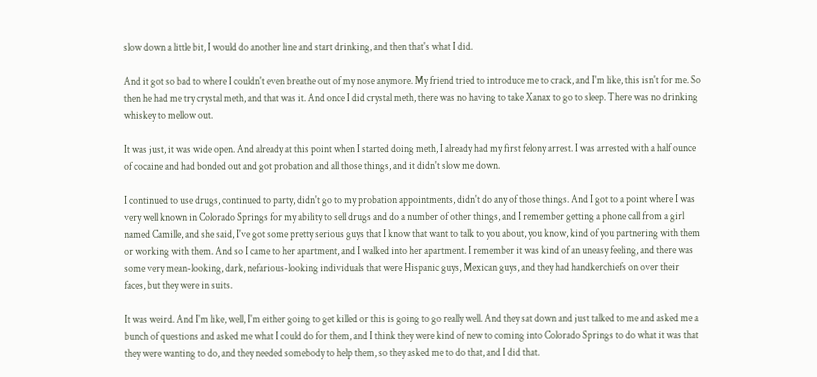slow down a little bit, I would do another line and start drinking, and then that's what I did.

And it got so bad to where I couldn't even breathe out of my nose anymore. My friend tried to introduce me to crack, and I'm like, this isn't for me. So then he had me try crystal meth, and that was it. And once I did crystal meth, there was no having to take Xanax to go to sleep. There was no drinking whiskey to mellow out.

It was just, it was wide open. And already at this point when I started doing meth, I already had my first felony arrest. I was arrested with a half ounce of cocaine and had bonded out and got probation and all those things, and it didn't slow me down.

I continued to use drugs, continued to party, didn't go to my probation appointments, didn't do any of those things. And I got to a point where I was very well known in Colorado Springs for my ability to sell drugs and do a number of other things, and I remember getting a phone call from a girl named Camille, and she said, I've got some pretty serious guys that I know that want to talk to you about, you know, kind of you partnering with them or working with them. And so I came to her apartment, and I walked into her apartment. I remember it was kind of an uneasy feeling, and there was some very mean-looking, dark, nefarious-looking individuals that were Hispanic guys, Mexican guys, and they had handkerchiefs on over their faces, but they were in suits.

It was weird. And I'm like, well, I'm either going to get killed or this is going to go really well. And they sat down and just talked to me and asked me a bunch of questions and asked me what I could do for them, and I think they were kind of new to coming into Colorado Springs to do what it was that they were wanting to do, and they needed somebody to help them, so they asked me to do that, and I did that.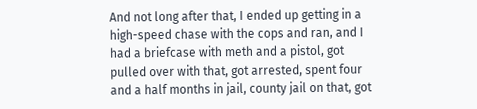And not long after that, I ended up getting in a high-speed chase with the cops and ran, and I had a briefcase with meth and a pistol, got pulled over with that, got arrested, spent four and a half months in jail, county jail on that, got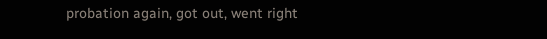probation again, got out, went right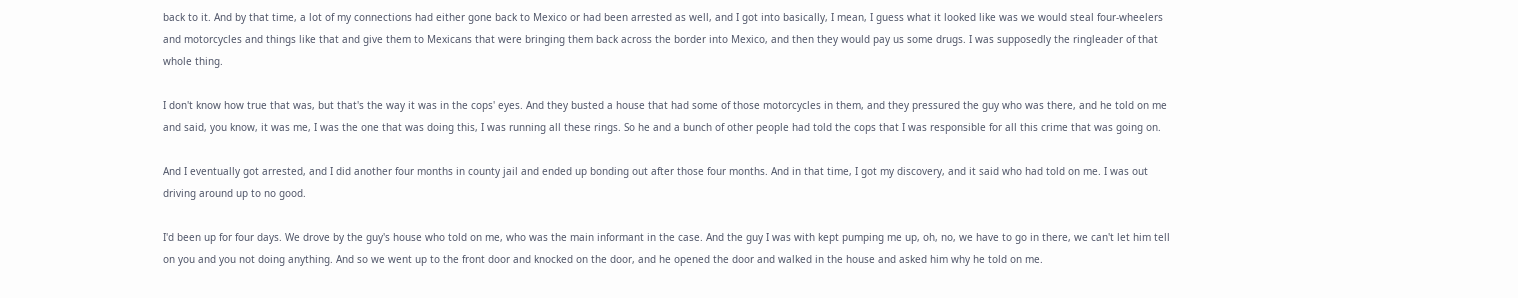back to it. And by that time, a lot of my connections had either gone back to Mexico or had been arrested as well, and I got into basically, I mean, I guess what it looked like was we would steal four-wheelers and motorcycles and things like that and give them to Mexicans that were bringing them back across the border into Mexico, and then they would pay us some drugs. I was supposedly the ringleader of that whole thing.

I don't know how true that was, but that's the way it was in the cops' eyes. And they busted a house that had some of those motorcycles in them, and they pressured the guy who was there, and he told on me and said, you know, it was me, I was the one that was doing this, I was running all these rings. So he and a bunch of other people had told the cops that I was responsible for all this crime that was going on.

And I eventually got arrested, and I did another four months in county jail and ended up bonding out after those four months. And in that time, I got my discovery, and it said who had told on me. I was out driving around up to no good.

I'd been up for four days. We drove by the guy's house who told on me, who was the main informant in the case. And the guy I was with kept pumping me up, oh, no, we have to go in there, we can't let him tell on you and you not doing anything. And so we went up to the front door and knocked on the door, and he opened the door and walked in the house and asked him why he told on me.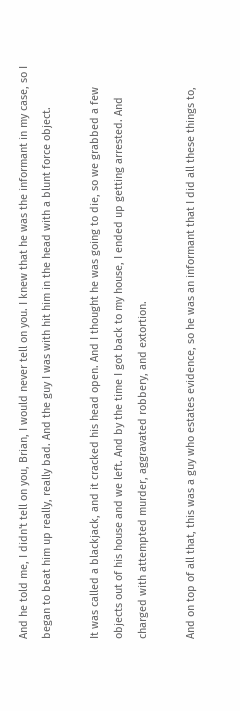And he told me, I didn't tell on you, Brian, I would never tell on you. I knew that he was the informant in my case, so I began to beat him up really, really bad. And the guy I was with hit him in the head with a blunt force object.

It was called a blackjack, and it cracked his head open. And I thought he was going to die, so we grabbed a few objects out of his house and we left. And by the time I got back to my house, I ended up getting arrested. And charged with attempted murder, aggravated robbery, and extortion.

And on top of all that, this was a guy who estates evidence, so he was an informant that I did all these things to,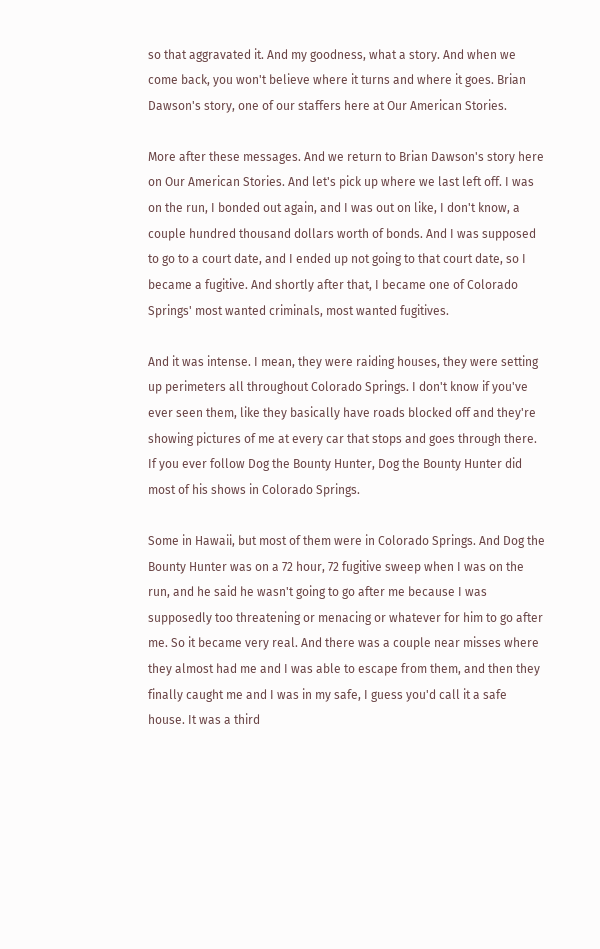so that aggravated it. And my goodness, what a story. And when we come back, you won't believe where it turns and where it goes. Brian Dawson's story, one of our staffers here at Our American Stories.

More after these messages. And we return to Brian Dawson's story here on Our American Stories. And let's pick up where we last left off. I was on the run, I bonded out again, and I was out on like, I don't know, a couple hundred thousand dollars worth of bonds. And I was supposed to go to a court date, and I ended up not going to that court date, so I became a fugitive. And shortly after that, I became one of Colorado Springs' most wanted criminals, most wanted fugitives.

And it was intense. I mean, they were raiding houses, they were setting up perimeters all throughout Colorado Springs. I don't know if you've ever seen them, like they basically have roads blocked off and they're showing pictures of me at every car that stops and goes through there. If you ever follow Dog the Bounty Hunter, Dog the Bounty Hunter did most of his shows in Colorado Springs.

Some in Hawaii, but most of them were in Colorado Springs. And Dog the Bounty Hunter was on a 72 hour, 72 fugitive sweep when I was on the run, and he said he wasn't going to go after me because I was supposedly too threatening or menacing or whatever for him to go after me. So it became very real. And there was a couple near misses where they almost had me and I was able to escape from them, and then they finally caught me and I was in my safe, I guess you'd call it a safe house. It was a third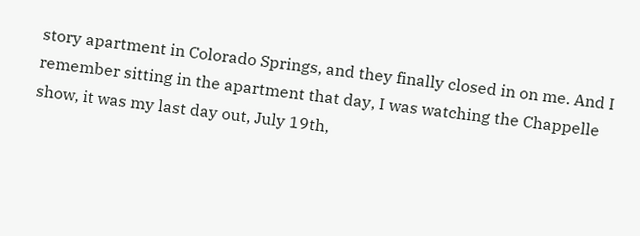story apartment in Colorado Springs, and they finally closed in on me. And I remember sitting in the apartment that day, I was watching the Chappelle show, it was my last day out, July 19th,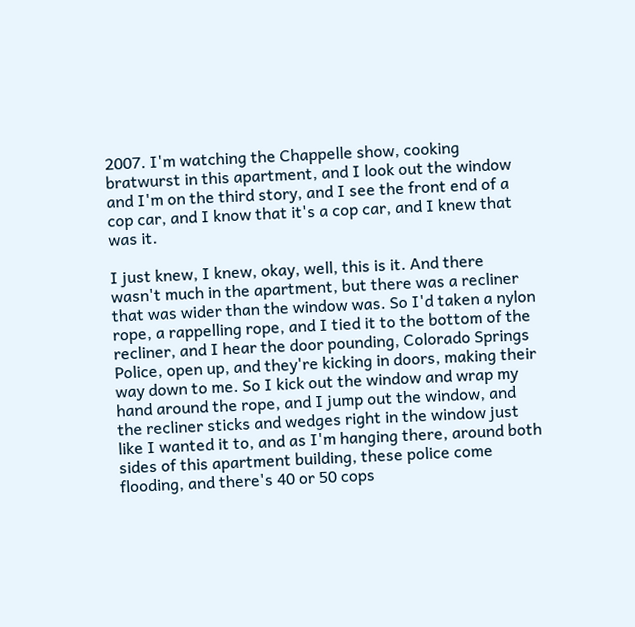2007. I'm watching the Chappelle show, cooking bratwurst in this apartment, and I look out the window and I'm on the third story, and I see the front end of a cop car, and I know that it's a cop car, and I knew that was it.

I just knew, I knew, okay, well, this is it. And there wasn't much in the apartment, but there was a recliner that was wider than the window was. So I'd taken a nylon rope, a rappelling rope, and I tied it to the bottom of the recliner, and I hear the door pounding, Colorado Springs Police, open up, and they're kicking in doors, making their way down to me. So I kick out the window and wrap my hand around the rope, and I jump out the window, and the recliner sticks and wedges right in the window just like I wanted it to, and as I'm hanging there, around both sides of this apartment building, these police come flooding, and there's 40 or 50 cops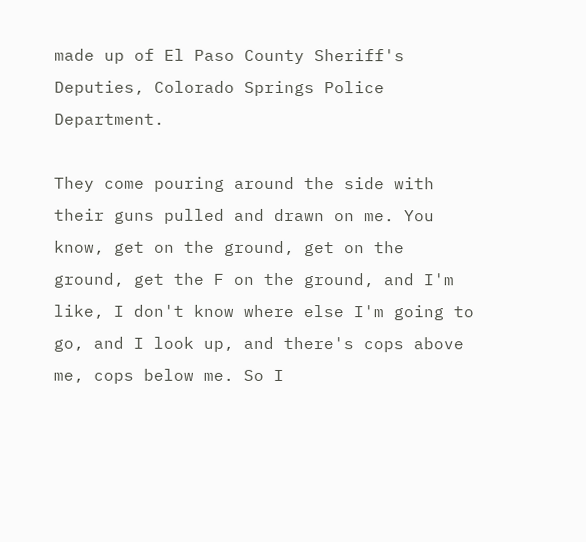made up of El Paso County Sheriff's Deputies, Colorado Springs Police Department.

They come pouring around the side with their guns pulled and drawn on me. You know, get on the ground, get on the ground, get the F on the ground, and I'm like, I don't know where else I'm going to go, and I look up, and there's cops above me, cops below me. So I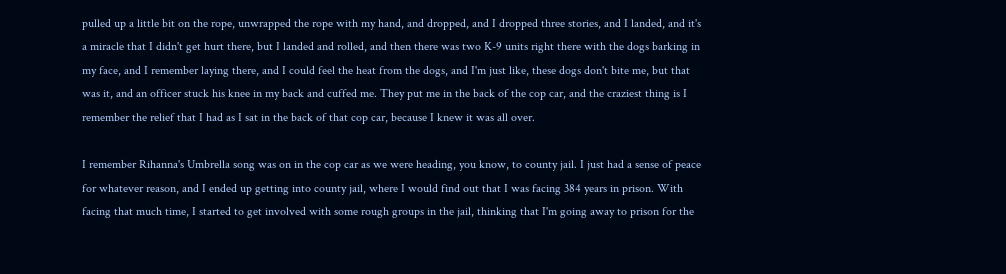pulled up a little bit on the rope, unwrapped the rope with my hand, and dropped, and I dropped three stories, and I landed, and it's a miracle that I didn't get hurt there, but I landed and rolled, and then there was two K-9 units right there with the dogs barking in my face, and I remember laying there, and I could feel the heat from the dogs, and I'm just like, these dogs don't bite me, but that was it, and an officer stuck his knee in my back and cuffed me. They put me in the back of the cop car, and the craziest thing is I remember the relief that I had as I sat in the back of that cop car, because I knew it was all over.

I remember Rihanna's Umbrella song was on in the cop car as we were heading, you know, to county jail. I just had a sense of peace for whatever reason, and I ended up getting into county jail, where I would find out that I was facing 384 years in prison. With facing that much time, I started to get involved with some rough groups in the jail, thinking that I'm going away to prison for the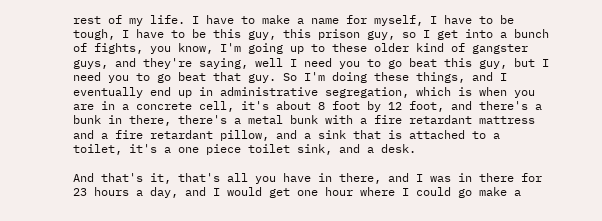rest of my life. I have to make a name for myself, I have to be tough, I have to be this guy, this prison guy, so I get into a bunch of fights, you know, I'm going up to these older kind of gangster guys, and they're saying, well I need you to go beat this guy, but I need you to go beat that guy. So I'm doing these things, and I eventually end up in administrative segregation, which is when you are in a concrete cell, it's about 8 foot by 12 foot, and there's a bunk in there, there's a metal bunk with a fire retardant mattress and a fire retardant pillow, and a sink that is attached to a toilet, it's a one piece toilet sink, and a desk.

And that's it, that's all you have in there, and I was in there for 23 hours a day, and I would get one hour where I could go make a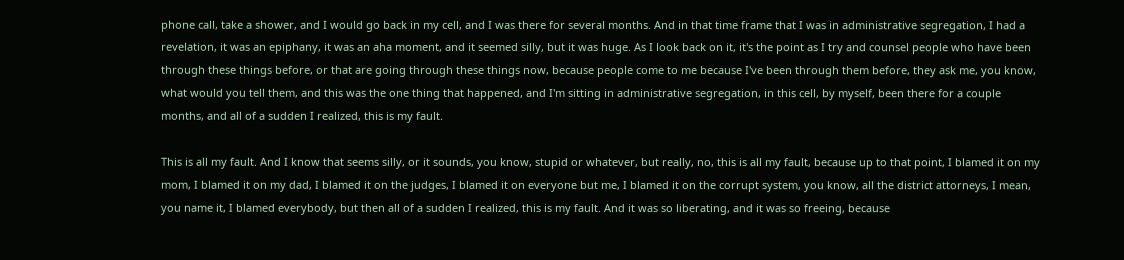phone call, take a shower, and I would go back in my cell, and I was there for several months. And in that time frame that I was in administrative segregation, I had a revelation, it was an epiphany, it was an aha moment, and it seemed silly, but it was huge. As I look back on it, it's the point as I try and counsel people who have been through these things before, or that are going through these things now, because people come to me because I've been through them before, they ask me, you know, what would you tell them, and this was the one thing that happened, and I'm sitting in administrative segregation, in this cell, by myself, been there for a couple months, and all of a sudden I realized, this is my fault.

This is all my fault. And I know that seems silly, or it sounds, you know, stupid or whatever, but really, no, this is all my fault, because up to that point, I blamed it on my mom, I blamed it on my dad, I blamed it on the judges, I blamed it on everyone but me, I blamed it on the corrupt system, you know, all the district attorneys, I mean, you name it, I blamed everybody, but then all of a sudden I realized, this is my fault. And it was so liberating, and it was so freeing, because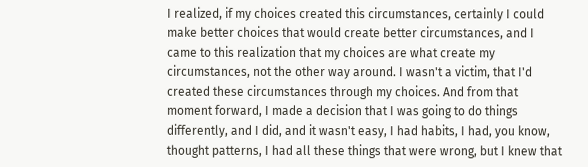I realized, if my choices created this circumstances, certainly I could make better choices that would create better circumstances, and I came to this realization that my choices are what create my circumstances, not the other way around. I wasn't a victim, that I'd created these circumstances through my choices. And from that moment forward, I made a decision that I was going to do things differently, and I did, and it wasn't easy, I had habits, I had, you know, thought patterns, I had all these things that were wrong, but I knew that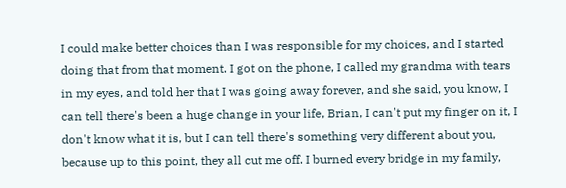I could make better choices than I was responsible for my choices, and I started doing that from that moment. I got on the phone, I called my grandma with tears in my eyes, and told her that I was going away forever, and she said, you know, I can tell there's been a huge change in your life, Brian, I can't put my finger on it, I don't know what it is, but I can tell there's something very different about you, because up to this point, they all cut me off. I burned every bridge in my family,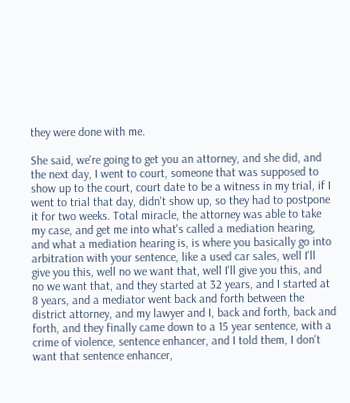they were done with me.

She said, we're going to get you an attorney, and she did, and the next day, I went to court, someone that was supposed to show up to the court, court date to be a witness in my trial, if I went to trial that day, didn't show up, so they had to postpone it for two weeks. Total miracle, the attorney was able to take my case, and get me into what's called a mediation hearing, and what a mediation hearing is, is where you basically go into arbitration with your sentence, like a used car sales, well I'll give you this, well no we want that, well I'll give you this, and no we want that, and they started at 32 years, and I started at 8 years, and a mediator went back and forth between the district attorney, and my lawyer and I, back and forth, back and forth, and they finally came down to a 15 year sentence, with a crime of violence, sentence enhancer, and I told them, I don't want that sentence enhancer,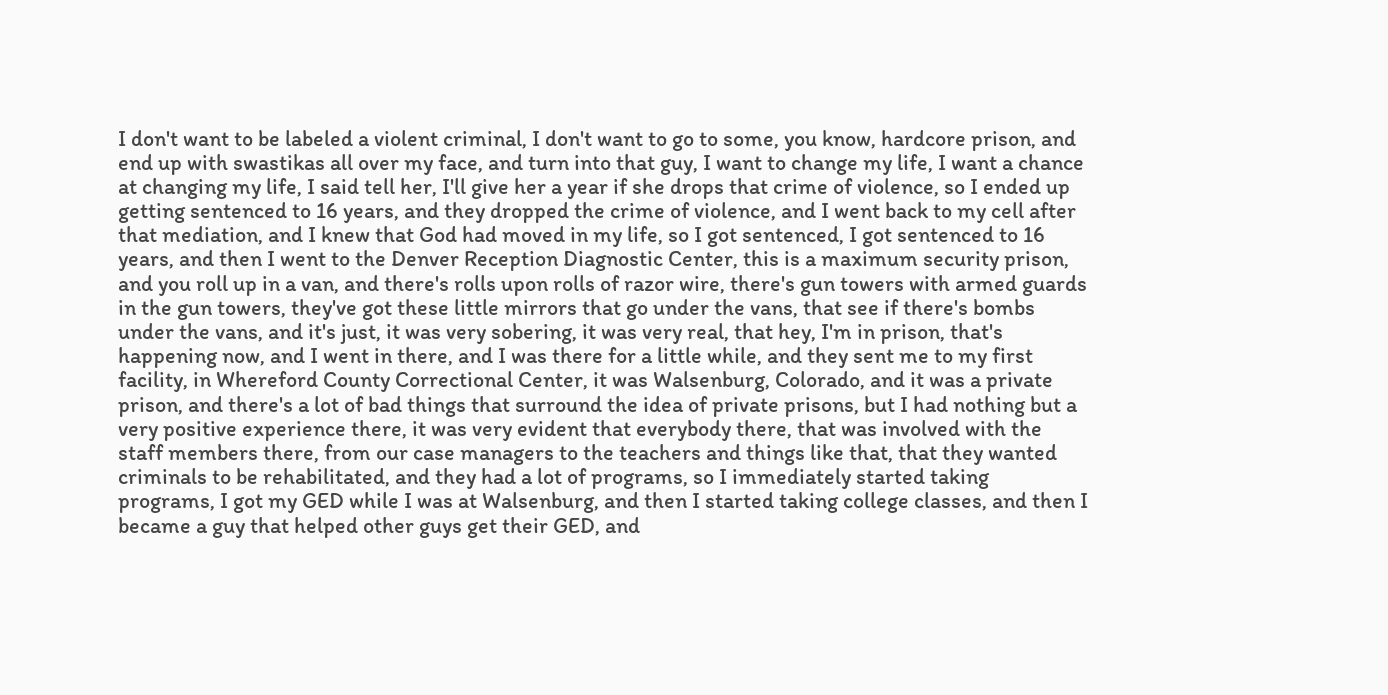I don't want to be labeled a violent criminal, I don't want to go to some, you know, hardcore prison, and end up with swastikas all over my face, and turn into that guy, I want to change my life, I want a chance at changing my life, I said tell her, I'll give her a year if she drops that crime of violence, so I ended up getting sentenced to 16 years, and they dropped the crime of violence, and I went back to my cell after that mediation, and I knew that God had moved in my life, so I got sentenced, I got sentenced to 16 years, and then I went to the Denver Reception Diagnostic Center, this is a maximum security prison, and you roll up in a van, and there's rolls upon rolls of razor wire, there's gun towers with armed guards in the gun towers, they've got these little mirrors that go under the vans, that see if there's bombs under the vans, and it's just, it was very sobering, it was very real, that hey, I'm in prison, that's happening now, and I went in there, and I was there for a little while, and they sent me to my first facility, in Whereford County Correctional Center, it was Walsenburg, Colorado, and it was a private prison, and there's a lot of bad things that surround the idea of private prisons, but I had nothing but a very positive experience there, it was very evident that everybody there, that was involved with the staff members there, from our case managers to the teachers and things like that, that they wanted criminals to be rehabilitated, and they had a lot of programs, so I immediately started taking programs, I got my GED while I was at Walsenburg, and then I started taking college classes, and then I became a guy that helped other guys get their GED, and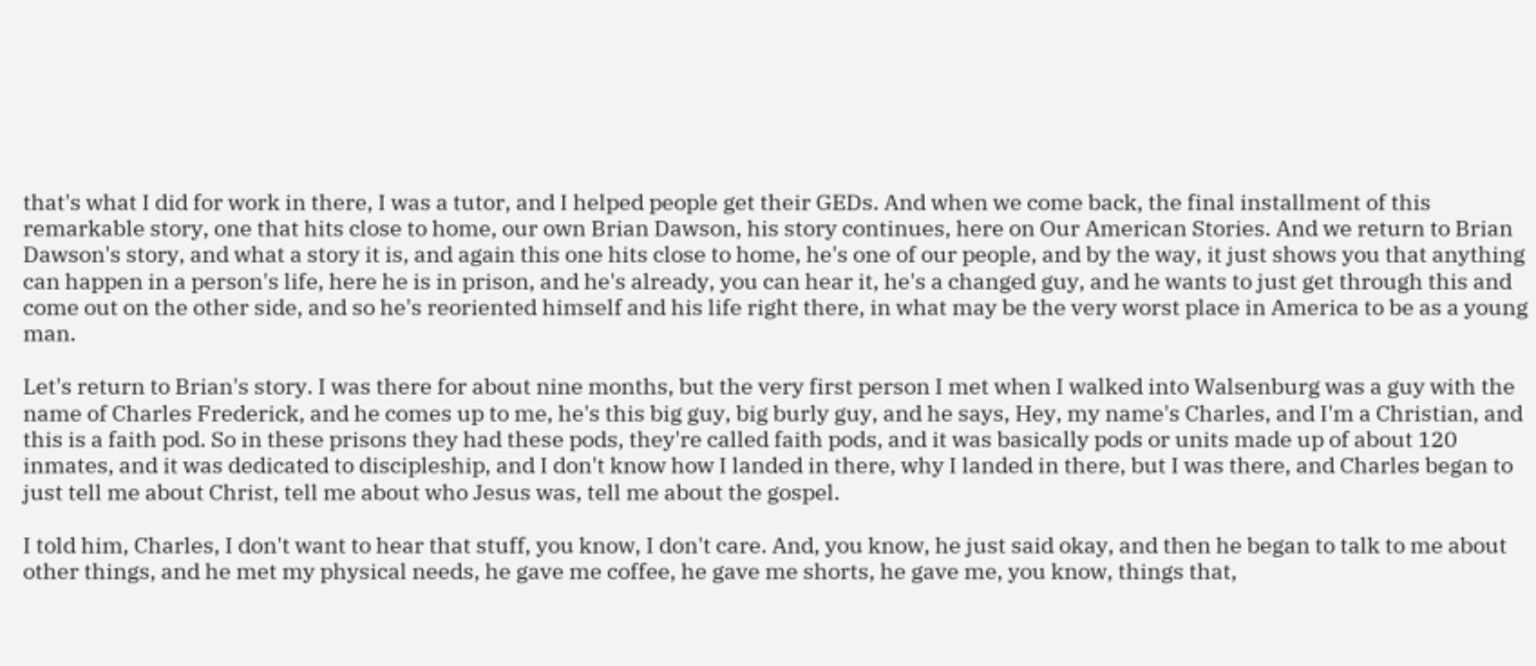that's what I did for work in there, I was a tutor, and I helped people get their GEDs. And when we come back, the final installment of this remarkable story, one that hits close to home, our own Brian Dawson, his story continues, here on Our American Stories. And we return to Brian Dawson's story, and what a story it is, and again this one hits close to home, he's one of our people, and by the way, it just shows you that anything can happen in a person's life, here he is in prison, and he's already, you can hear it, he's a changed guy, and he wants to just get through this and come out on the other side, and so he's reoriented himself and his life right there, in what may be the very worst place in America to be as a young man.

Let's return to Brian's story. I was there for about nine months, but the very first person I met when I walked into Walsenburg was a guy with the name of Charles Frederick, and he comes up to me, he's this big guy, big burly guy, and he says, Hey, my name's Charles, and I'm a Christian, and this is a faith pod. So in these prisons they had these pods, they're called faith pods, and it was basically pods or units made up of about 120 inmates, and it was dedicated to discipleship, and I don't know how I landed in there, why I landed in there, but I was there, and Charles began to just tell me about Christ, tell me about who Jesus was, tell me about the gospel.

I told him, Charles, I don't want to hear that stuff, you know, I don't care. And, you know, he just said okay, and then he began to talk to me about other things, and he met my physical needs, he gave me coffee, he gave me shorts, he gave me, you know, things that,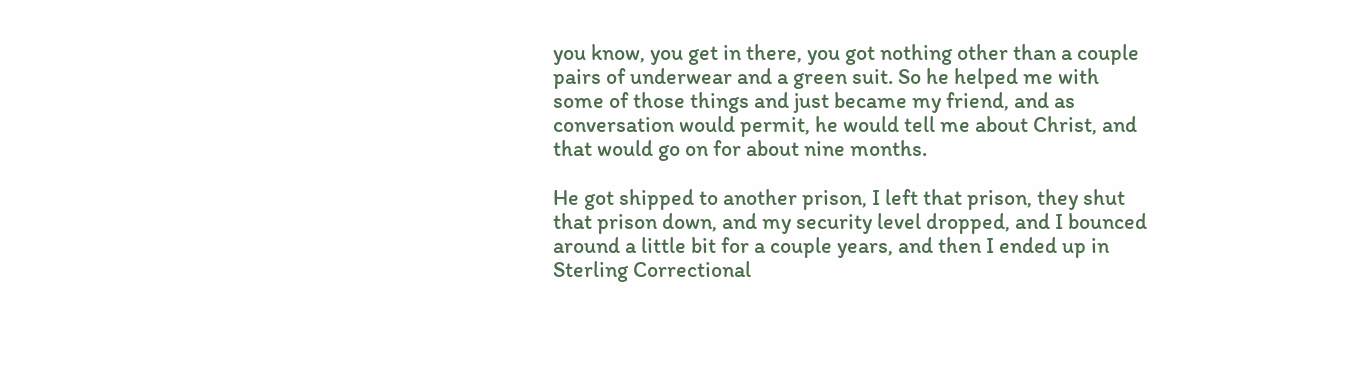you know, you get in there, you got nothing other than a couple pairs of underwear and a green suit. So he helped me with some of those things and just became my friend, and as conversation would permit, he would tell me about Christ, and that would go on for about nine months.

He got shipped to another prison, I left that prison, they shut that prison down, and my security level dropped, and I bounced around a little bit for a couple years, and then I ended up in Sterling Correctional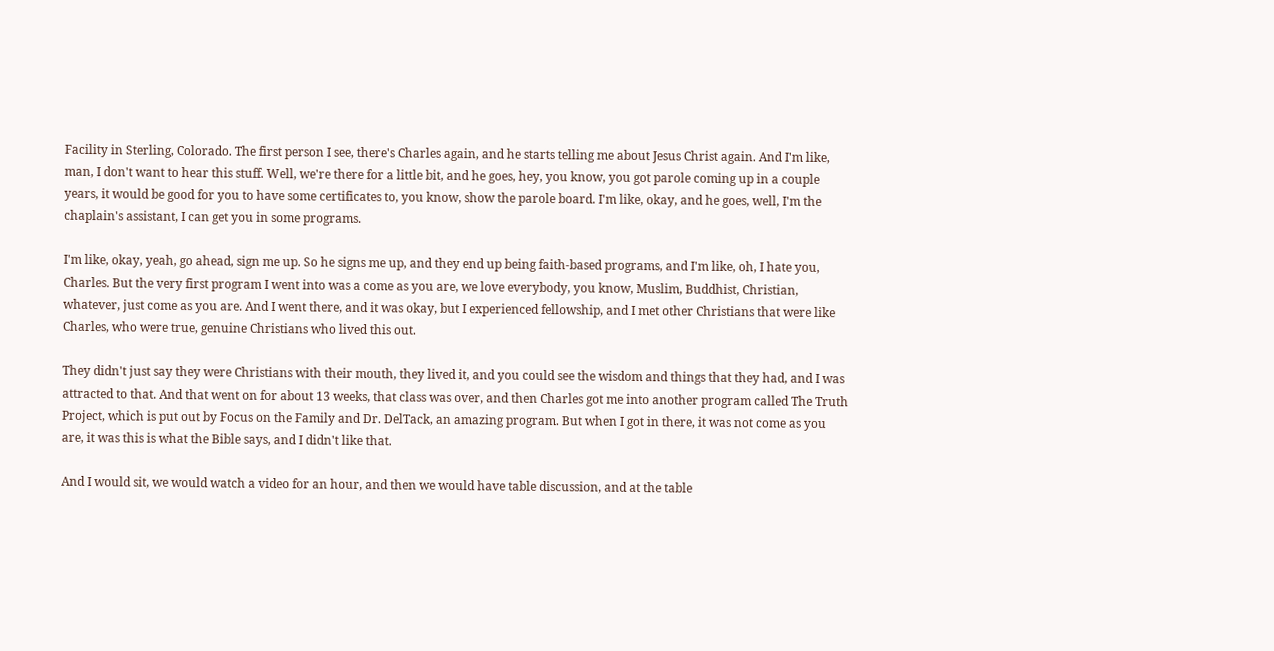Facility in Sterling, Colorado. The first person I see, there's Charles again, and he starts telling me about Jesus Christ again. And I'm like, man, I don't want to hear this stuff. Well, we're there for a little bit, and he goes, hey, you know, you got parole coming up in a couple years, it would be good for you to have some certificates to, you know, show the parole board. I'm like, okay, and he goes, well, I'm the chaplain's assistant, I can get you in some programs.

I'm like, okay, yeah, go ahead, sign me up. So he signs me up, and they end up being faith-based programs, and I'm like, oh, I hate you, Charles. But the very first program I went into was a come as you are, we love everybody, you know, Muslim, Buddhist, Christian, whatever, just come as you are. And I went there, and it was okay, but I experienced fellowship, and I met other Christians that were like Charles, who were true, genuine Christians who lived this out.

They didn't just say they were Christians with their mouth, they lived it, and you could see the wisdom and things that they had, and I was attracted to that. And that went on for about 13 weeks, that class was over, and then Charles got me into another program called The Truth Project, which is put out by Focus on the Family and Dr. DelTack, an amazing program. But when I got in there, it was not come as you are, it was this is what the Bible says, and I didn't like that.

And I would sit, we would watch a video for an hour, and then we would have table discussion, and at the table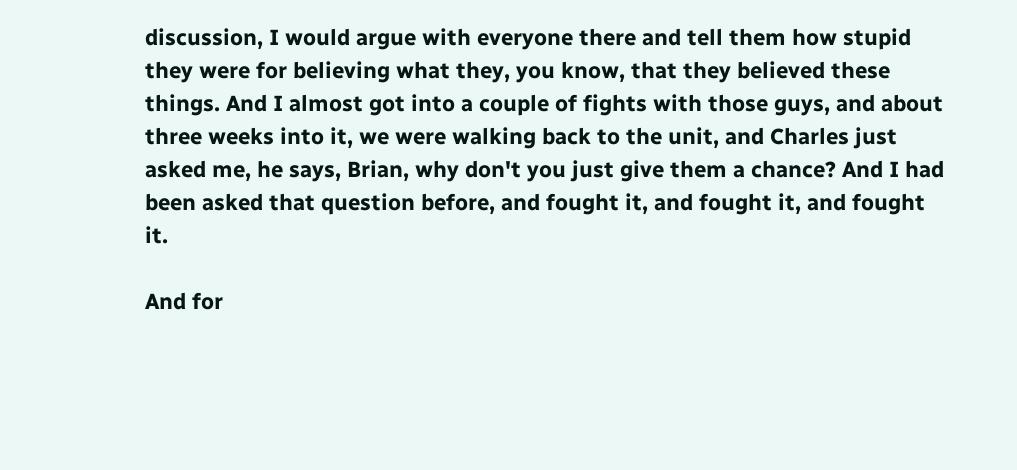discussion, I would argue with everyone there and tell them how stupid they were for believing what they, you know, that they believed these things. And I almost got into a couple of fights with those guys, and about three weeks into it, we were walking back to the unit, and Charles just asked me, he says, Brian, why don't you just give them a chance? And I had been asked that question before, and fought it, and fought it, and fought it.

And for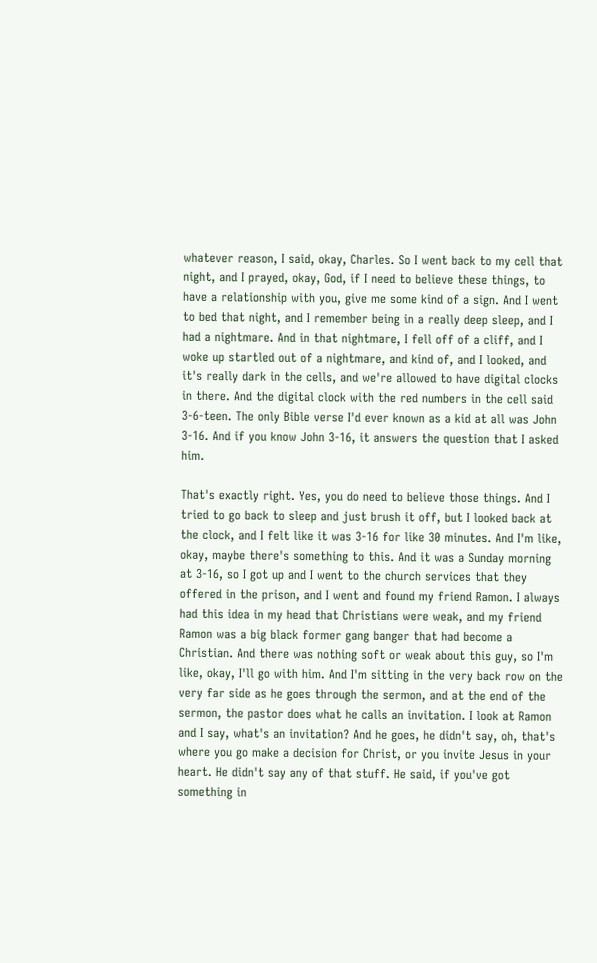whatever reason, I said, okay, Charles. So I went back to my cell that night, and I prayed, okay, God, if I need to believe these things, to have a relationship with you, give me some kind of a sign. And I went to bed that night, and I remember being in a really deep sleep, and I had a nightmare. And in that nightmare, I fell off of a cliff, and I woke up startled out of a nightmare, and kind of, and I looked, and it's really dark in the cells, and we're allowed to have digital clocks in there. And the digital clock with the red numbers in the cell said 3-6-teen. The only Bible verse I'd ever known as a kid at all was John 3-16. And if you know John 3-16, it answers the question that I asked him.

That's exactly right. Yes, you do need to believe those things. And I tried to go back to sleep and just brush it off, but I looked back at the clock, and I felt like it was 3-16 for like 30 minutes. And I'm like, okay, maybe there's something to this. And it was a Sunday morning at 3-16, so I got up and I went to the church services that they offered in the prison, and I went and found my friend Ramon. I always had this idea in my head that Christians were weak, and my friend Ramon was a big black former gang banger that had become a Christian. And there was nothing soft or weak about this guy, so I'm like, okay, I'll go with him. And I'm sitting in the very back row on the very far side as he goes through the sermon, and at the end of the sermon, the pastor does what he calls an invitation. I look at Ramon and I say, what's an invitation? And he goes, he didn't say, oh, that's where you go make a decision for Christ, or you invite Jesus in your heart. He didn't say any of that stuff. He said, if you've got something in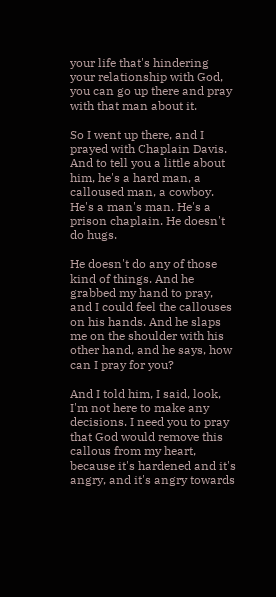your life that's hindering your relationship with God, you can go up there and pray with that man about it.

So I went up there, and I prayed with Chaplain Davis. And to tell you a little about him, he's a hard man, a calloused man, a cowboy. He's a man's man. He's a prison chaplain. He doesn't do hugs.

He doesn't do any of those kind of things. And he grabbed my hand to pray, and I could feel the callouses on his hands. And he slaps me on the shoulder with his other hand, and he says, how can I pray for you?

And I told him, I said, look, I'm not here to make any decisions. I need you to pray that God would remove this callous from my heart, because it's hardened and it's angry, and it's angry towards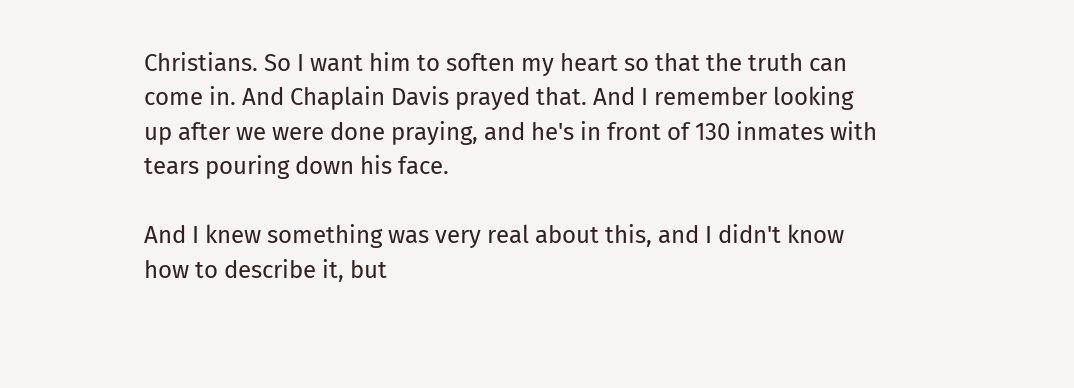Christians. So I want him to soften my heart so that the truth can come in. And Chaplain Davis prayed that. And I remember looking up after we were done praying, and he's in front of 130 inmates with tears pouring down his face.

And I knew something was very real about this, and I didn't know how to describe it, but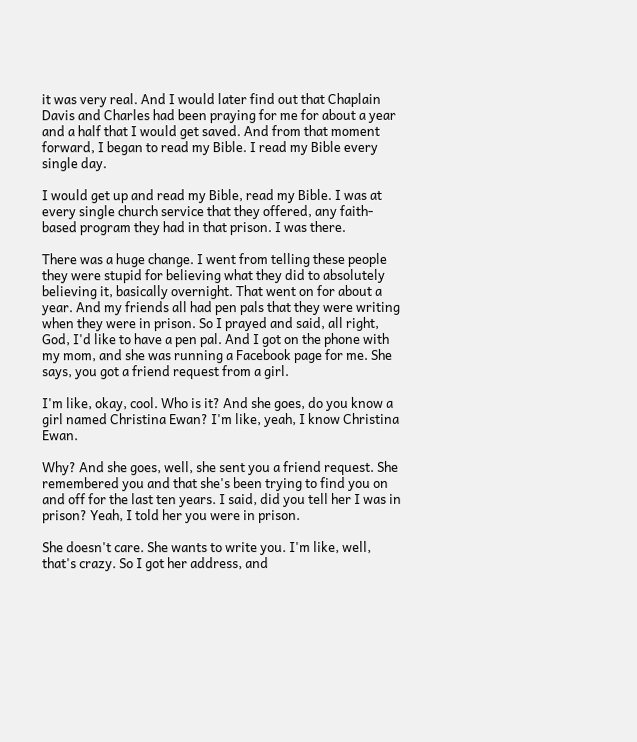it was very real. And I would later find out that Chaplain Davis and Charles had been praying for me for about a year and a half that I would get saved. And from that moment forward, I began to read my Bible. I read my Bible every single day.

I would get up and read my Bible, read my Bible. I was at every single church service that they offered, any faith-based program they had in that prison. I was there.

There was a huge change. I went from telling these people they were stupid for believing what they did to absolutely believing it, basically overnight. That went on for about a year. And my friends all had pen pals that they were writing when they were in prison. So I prayed and said, all right, God, I'd like to have a pen pal. And I got on the phone with my mom, and she was running a Facebook page for me. She says, you got a friend request from a girl.

I'm like, okay, cool. Who is it? And she goes, do you know a girl named Christina Ewan? I'm like, yeah, I know Christina Ewan.

Why? And she goes, well, she sent you a friend request. She remembered you and that she's been trying to find you on and off for the last ten years. I said, did you tell her I was in prison? Yeah, I told her you were in prison.

She doesn't care. She wants to write you. I'm like, well, that's crazy. So I got her address, and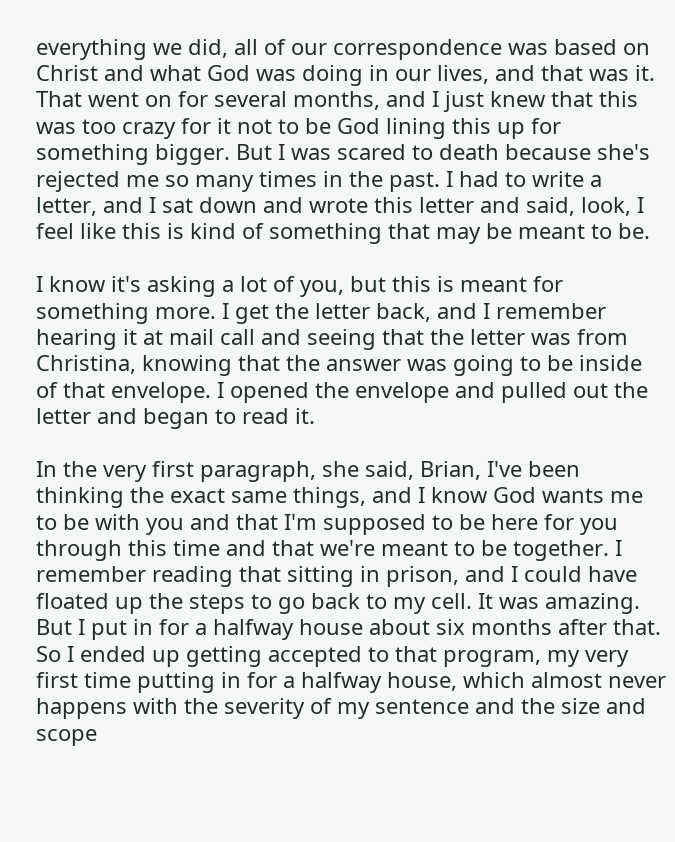everything we did, all of our correspondence was based on Christ and what God was doing in our lives, and that was it. That went on for several months, and I just knew that this was too crazy for it not to be God lining this up for something bigger. But I was scared to death because she's rejected me so many times in the past. I had to write a letter, and I sat down and wrote this letter and said, look, I feel like this is kind of something that may be meant to be.

I know it's asking a lot of you, but this is meant for something more. I get the letter back, and I remember hearing it at mail call and seeing that the letter was from Christina, knowing that the answer was going to be inside of that envelope. I opened the envelope and pulled out the letter and began to read it.

In the very first paragraph, she said, Brian, I've been thinking the exact same things, and I know God wants me to be with you and that I'm supposed to be here for you through this time and that we're meant to be together. I remember reading that sitting in prison, and I could have floated up the steps to go back to my cell. It was amazing. But I put in for a halfway house about six months after that. So I ended up getting accepted to that program, my very first time putting in for a halfway house, which almost never happens with the severity of my sentence and the size and scope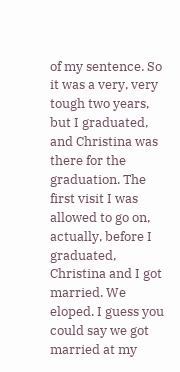of my sentence. So it was a very, very tough two years, but I graduated, and Christina was there for the graduation. The first visit I was allowed to go on, actually, before I graduated, Christina and I got married. We eloped. I guess you could say we got married at my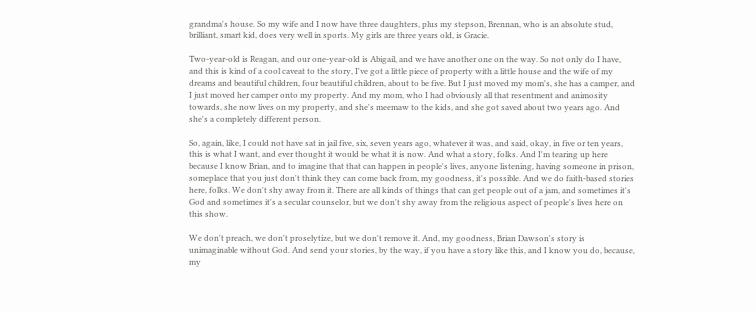grandma's house. So my wife and I now have three daughters, plus my stepson, Brennan, who is an absolute stud, brilliant, smart kid, does very well in sports. My girls are three years old, is Gracie.

Two-year-old is Reagan, and our one-year-old is Abigail, and we have another one on the way. So not only do I have, and this is kind of a cool caveat to the story, I've got a little piece of property with a little house and the wife of my dreams and beautiful children, four beautiful children, about to be five. But I just moved my mom's, she has a camper, and I just moved her camper onto my property. And my mom, who I had obviously all that resentment and animosity towards, she now lives on my property, and she's meemaw to the kids, and she got saved about two years ago. And she's a completely different person.

So, again, like, I could not have sat in jail five, six, seven years ago, whatever it was, and said, okay, in five or ten years, this is what I want, and ever thought it would be what it is now. And what a story, folks. And I'm tearing up here because I know Brian, and to imagine that that can happen in people's lives, anyone listening, having someone in prison, someplace that you just don't think they can come back from, my goodness, it's possible. And we do faith-based stories here, folks. We don't shy away from it. There are all kinds of things that can get people out of a jam, and sometimes it's God and sometimes it's a secular counselor, but we don't shy away from the religious aspect of people's lives here on this show.

We don't preach, we don't proselytize, but we don't remove it. And, my goodness, Brian Dawson's story is unimaginable without God. And send your stories, by the way, if you have a story like this, and I know you do, because, my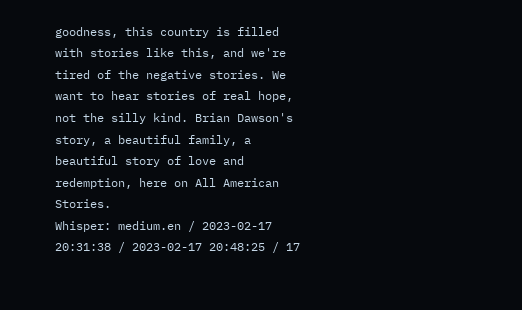goodness, this country is filled with stories like this, and we're tired of the negative stories. We want to hear stories of real hope, not the silly kind. Brian Dawson's story, a beautiful family, a beautiful story of love and redemption, here on All American Stories.
Whisper: medium.en / 2023-02-17 20:31:38 / 2023-02-17 20:48:25 / 17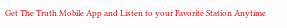Get The Truth Mobile App and Listen to your Favorite Station Anytime